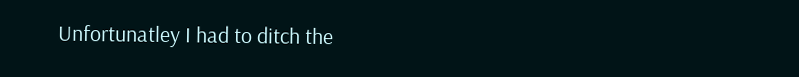Unfortunatley I had to ditch the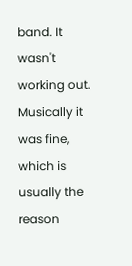band. It wasn't working out. Musically it was fine, which is usually the reason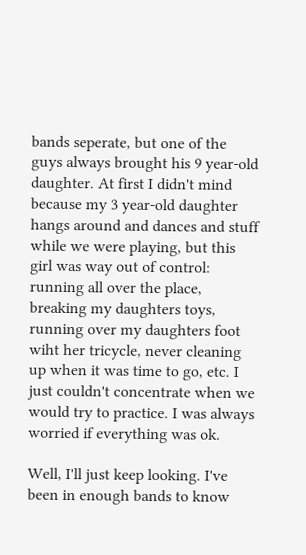bands seperate, but one of the guys always brought his 9 year-old daughter. At first I didn't mind because my 3 year-old daughter hangs around and dances and stuff while we were playing, but this girl was way out of control: running all over the place, breaking my daughters toys, running over my daughters foot wiht her tricycle, never cleaning up when it was time to go, etc. I just couldn't concentrate when we would try to practice. I was always worried if everything was ok.

Well, I'll just keep looking. I've been in enough bands to know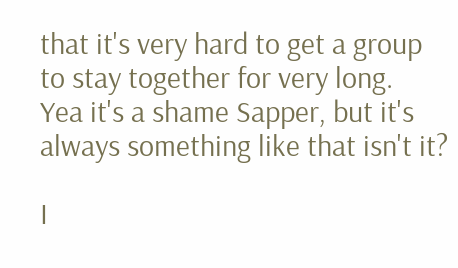that it's very hard to get a group to stay together for very long.
Yea it's a shame Sapper, but it's always something like that isn't it?

I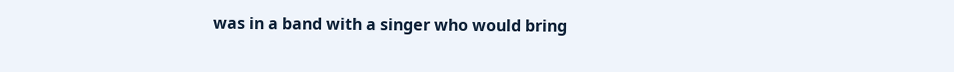was in a band with a singer who would bring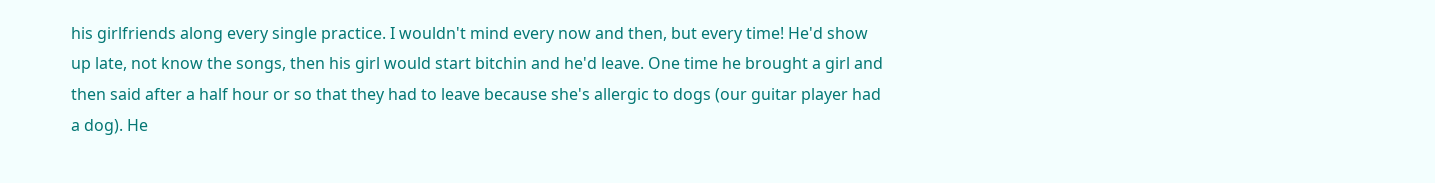his girlfriends along every single practice. I wouldn't mind every now and then, but every time! He'd show up late, not know the songs, then his girl would start bitchin and he'd leave. One time he brought a girl and then said after a half hour or so that they had to leave because she's allergic to dogs (our guitar player had a dog). He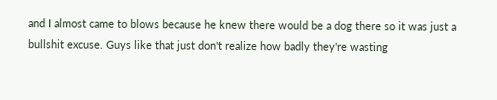and I almost came to blows because he knew there would be a dog there so it was just a bullshit excuse. Guys like that just don't realize how badly they're wasting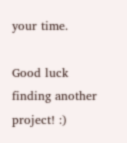your time.

Good luck finding another project! :)